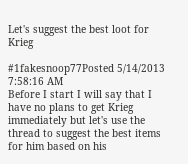Let's suggest the best loot for Krieg

#1fakesnoop77Posted 5/14/2013 7:58:16 AM
Before I start I will say that I have no plans to get Krieg immediately but let's use the thread to suggest the best items for him based on his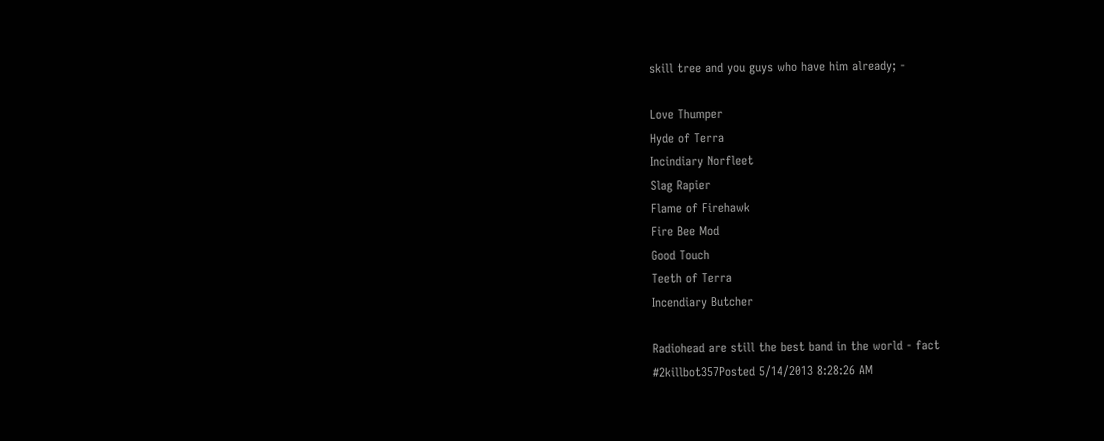skill tree and you guys who have him already; -

Love Thumper
Hyde of Terra
Incindiary Norfleet
Slag Rapier
Flame of Firehawk
Fire Bee Mod
Good Touch
Teeth of Terra
Incendiary Butcher

Radiohead are still the best band in the world - fact
#2killbot357Posted 5/14/2013 8:28:26 AM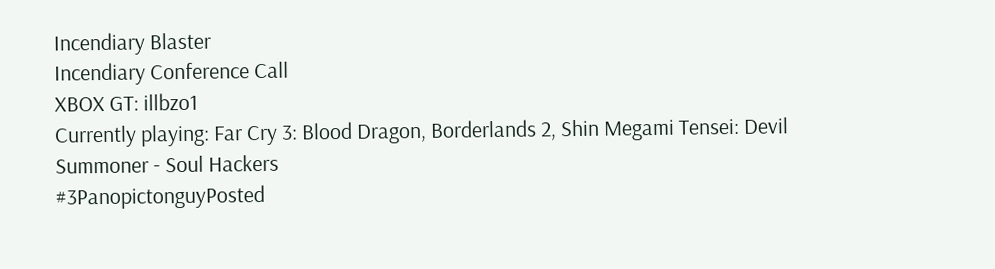Incendiary Blaster
Incendiary Conference Call
XBOX GT: illbzo1
Currently playing: Far Cry 3: Blood Dragon, Borderlands 2, Shin Megami Tensei: Devil Summoner - Soul Hackers
#3PanopictonguyPosted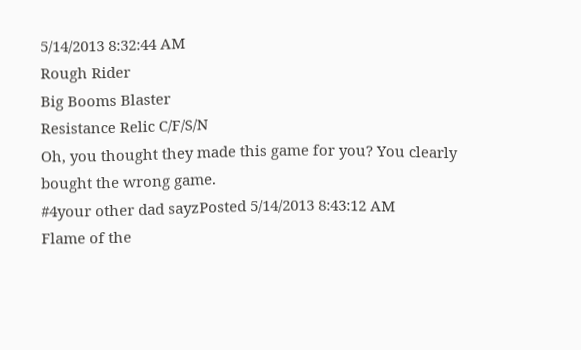5/14/2013 8:32:44 AM
Rough Rider
Big Booms Blaster
Resistance Relic C/F/S/N
Oh, you thought they made this game for you? You clearly bought the wrong game.
#4your other dad sayzPosted 5/14/2013 8:43:12 AM
Flame of the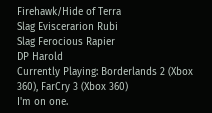Firehawk/Hide of Terra
Slag Eviscerarion Rubi
Slag Ferocious Rapier
DP Harold
Currently Playing: Borderlands 2 (Xbox 360), FarCry 3 (Xbox 360)
I'm on one.